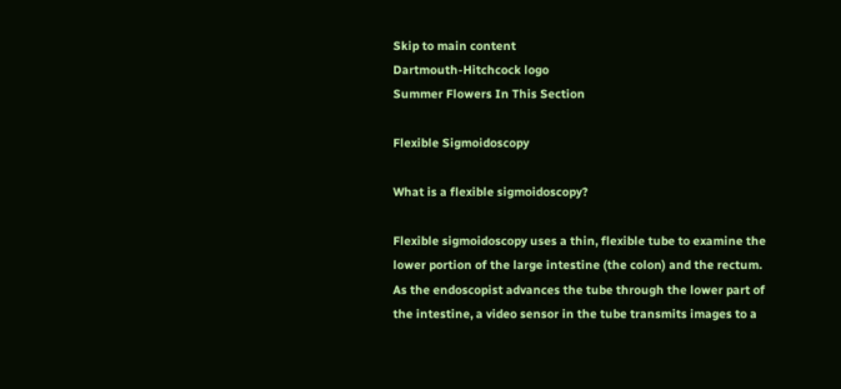Skip to main content
Dartmouth-Hitchcock logo
Summer Flowers In This Section

Flexible Sigmoidoscopy

What is a flexible sigmoidoscopy?

Flexible sigmoidoscopy uses a thin, flexible tube to examine the lower portion of the large intestine (the colon) and the rectum. As the endoscopist advances the tube through the lower part of the intestine, a video sensor in the tube transmits images to a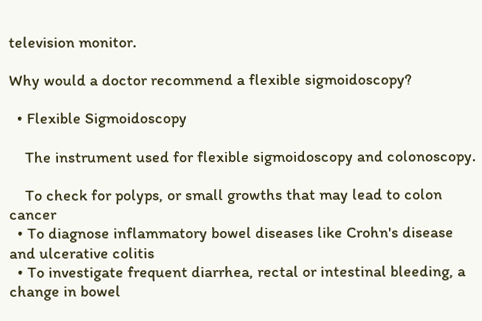television monitor.

Why would a doctor recommend a flexible sigmoidoscopy?

  • Flexible Sigmoidoscopy

    The instrument used for flexible sigmoidoscopy and colonoscopy.

    To check for polyps, or small growths that may lead to colon cancer
  • To diagnose inflammatory bowel diseases like Crohn's disease and ulcerative colitis
  • To investigate frequent diarrhea, rectal or intestinal bleeding, a change in bowel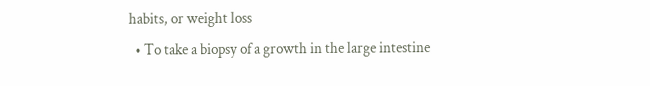habits, or weight loss
  • To take a biopsy of a growth in the large intestine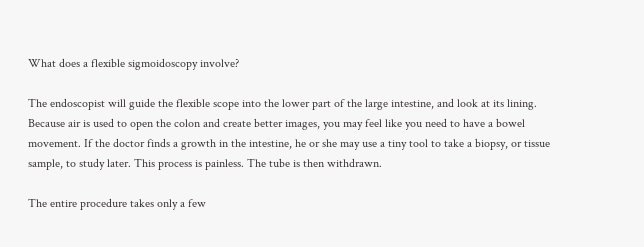What does a flexible sigmoidoscopy involve?

The endoscopist will guide the flexible scope into the lower part of the large intestine, and look at its lining. Because air is used to open the colon and create better images, you may feel like you need to have a bowel movement. If the doctor finds a growth in the intestine, he or she may use a tiny tool to take a biopsy, or tissue sample, to study later. This process is painless. The tube is then withdrawn.

The entire procedure takes only a few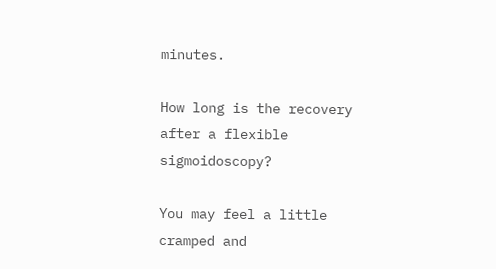minutes.

How long is the recovery after a flexible sigmoidoscopy?

You may feel a little cramped and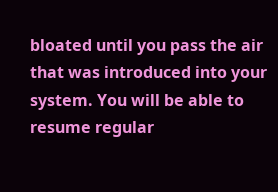bloated until you pass the air that was introduced into your system. You will be able to resume regular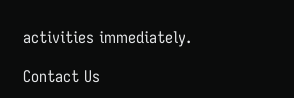activities immediately.

Contact Us